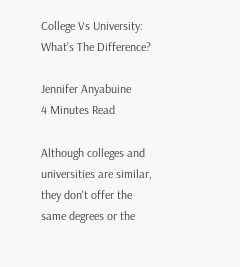College Vs University: What’s The Difference?

Jennifer Anyabuine
4 Minutes Read

Although colleges and universities are similar, they don't offer the same degrees or the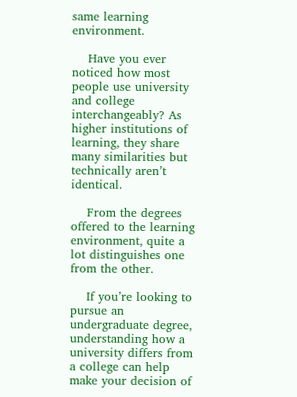same learning environment.

    Have you ever noticed how most people use university and college interchangeably? As higher institutions of learning, they share many similarities but technically aren’t identical.

    From the degrees offered to the learning environment, quite a lot distinguishes one from the other.

    If you’re looking to pursue an undergraduate degree, understanding how a university differs from a college can help make your decision of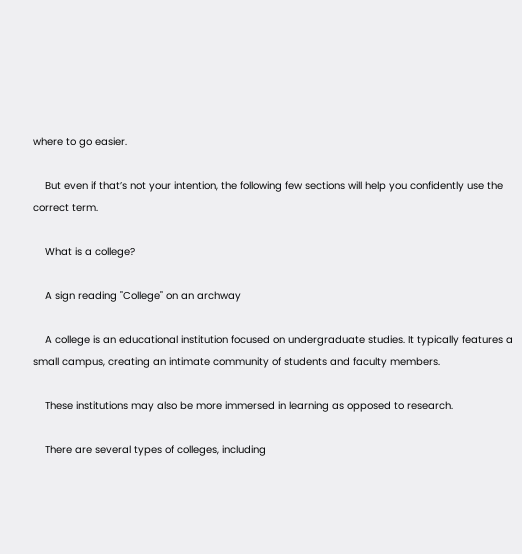where to go easier.

    But even if that’s not your intention, the following few sections will help you confidently use the correct term.

    What is a college?

    A sign reading "College" on an archway

    A college is an educational institution focused on undergraduate studies. It typically features a small campus, creating an intimate community of students and faculty members.

    These institutions may also be more immersed in learning as opposed to research.

    There are several types of colleges, including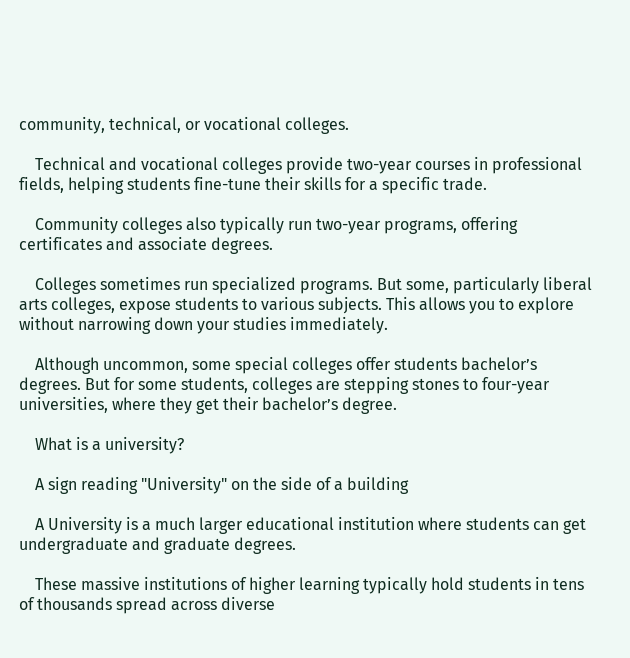community, technical, or vocational colleges.

    Technical and vocational colleges provide two-year courses in professional fields, helping students fine-tune their skills for a specific trade.

    Community colleges also typically run two-year programs, offering certificates and associate degrees.

    Colleges sometimes run specialized programs. But some, particularly liberal arts colleges, expose students to various subjects. This allows you to explore without narrowing down your studies immediately.

    Although uncommon, some special colleges offer students bachelor’s degrees. But for some students, colleges are stepping stones to four-year universities, where they get their bachelor’s degree.

    What is a university?

    A sign reading "University" on the side of a building

    A University is a much larger educational institution where students can get undergraduate and graduate degrees.

    These massive institutions of higher learning typically hold students in tens of thousands spread across diverse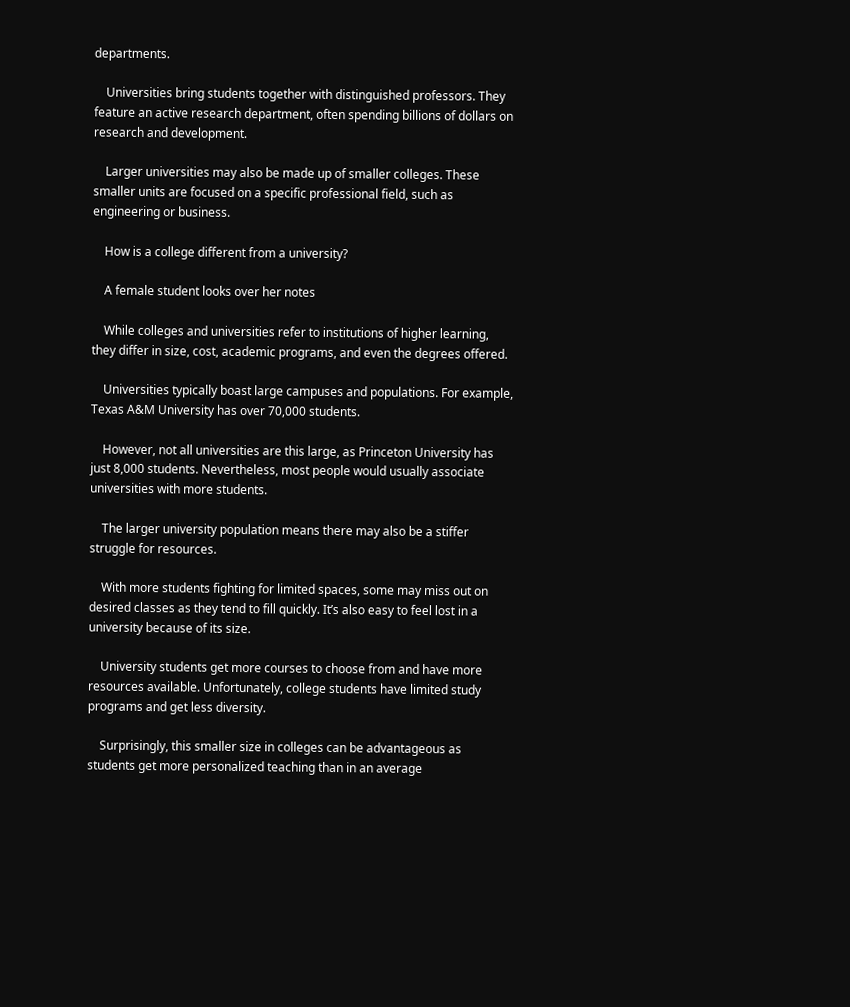departments.

    Universities bring students together with distinguished professors. They feature an active research department, often spending billions of dollars on research and development.

    Larger universities may also be made up of smaller colleges. These smaller units are focused on a specific professional field, such as engineering or business.

    How is a college different from a university?

    A female student looks over her notes

    While colleges and universities refer to institutions of higher learning, they differ in size, cost, academic programs, and even the degrees offered.

    Universities typically boast large campuses and populations. For example, Texas A&M University has over 70,000 students.

    However, not all universities are this large, as Princeton University has just 8,000 students. Nevertheless, most people would usually associate universities with more students.

    The larger university population means there may also be a stiffer struggle for resources.

    With more students fighting for limited spaces, some may miss out on desired classes as they tend to fill quickly. It’s also easy to feel lost in a university because of its size.

    University students get more courses to choose from and have more resources available. Unfortunately, college students have limited study programs and get less diversity.

    Surprisingly, this smaller size in colleges can be advantageous as students get more personalized teaching than in an average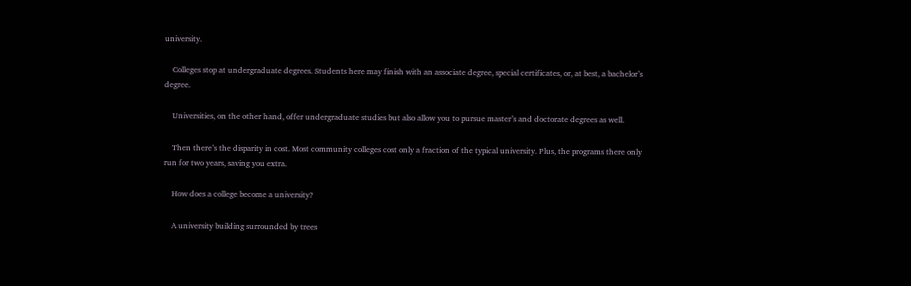university.

    Colleges stop at undergraduate degrees. Students here may finish with an associate degree, special certificates, or, at best, a bachelor’s degree.

    Universities, on the other hand, offer undergraduate studies but also allow you to pursue master’s and doctorate degrees as well.

    Then there’s the disparity in cost. Most community colleges cost only a fraction of the typical university. Plus, the programs there only run for two years, saving you extra.

    How does a college become a university?

    A university building surrounded by trees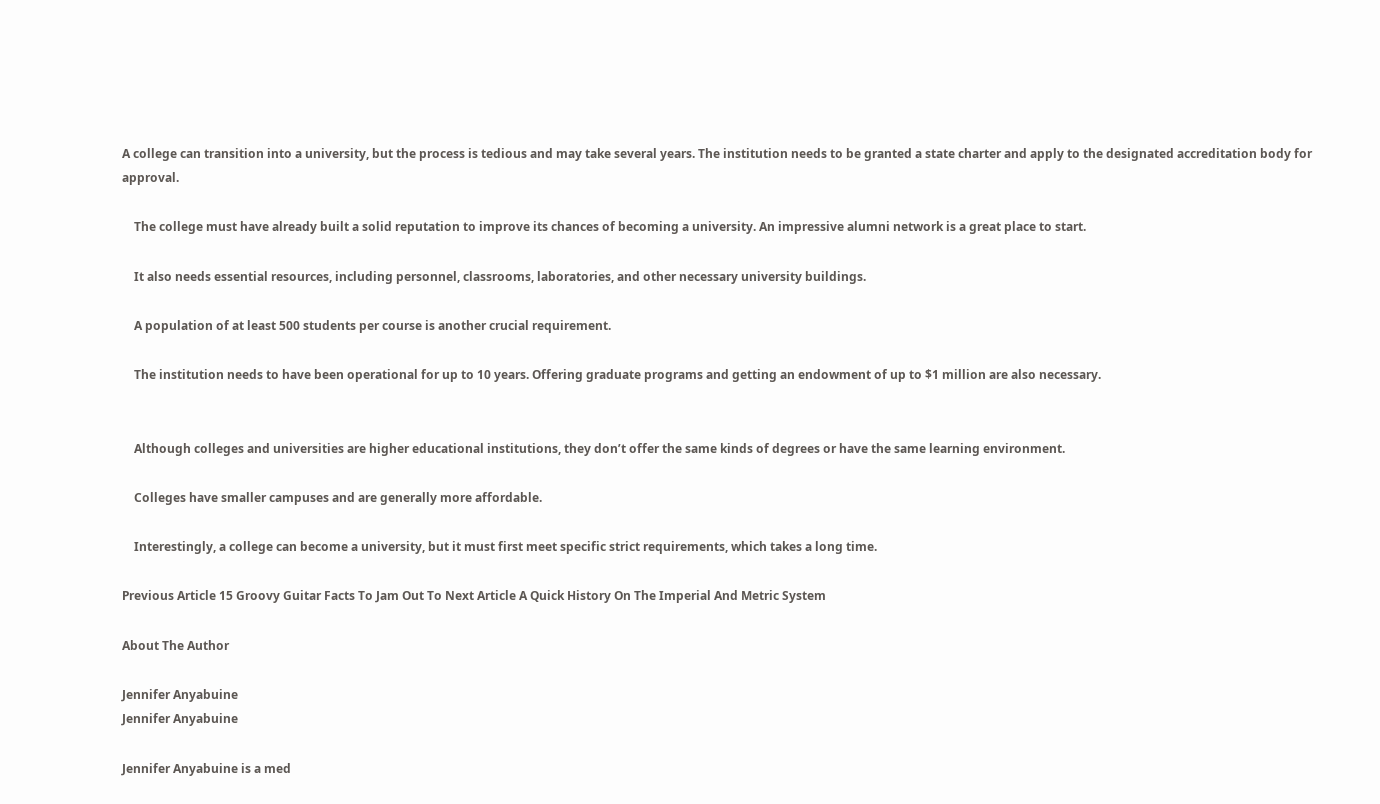A college can transition into a university, but the process is tedious and may take several years. The institution needs to be granted a state charter and apply to the designated accreditation body for approval.

    The college must have already built a solid reputation to improve its chances of becoming a university. An impressive alumni network is a great place to start.

    It also needs essential resources, including personnel, classrooms, laboratories, and other necessary university buildings.

    A population of at least 500 students per course is another crucial requirement.

    The institution needs to have been operational for up to 10 years. Offering graduate programs and getting an endowment of up to $1 million are also necessary.


    Although colleges and universities are higher educational institutions, they don’t offer the same kinds of degrees or have the same learning environment.

    Colleges have smaller campuses and are generally more affordable.

    Interestingly, a college can become a university, but it must first meet specific strict requirements, which takes a long time.

Previous Article 15 Groovy Guitar Facts To Jam Out To Next Article A Quick History On The Imperial And Metric System

About The Author

Jennifer Anyabuine
Jennifer Anyabuine

Jennifer Anyabuine is a med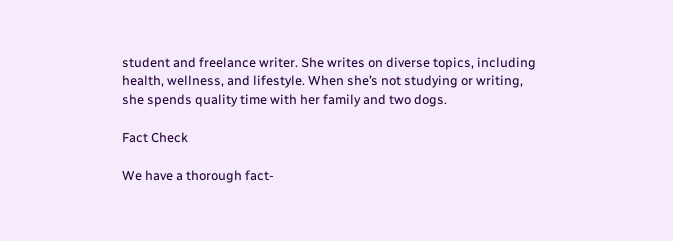student and freelance writer. She writes on diverse topics, including health, wellness, and lifestyle. When she’s not studying or writing, she spends quality time with her family and two dogs.

Fact Check

We have a thorough fact-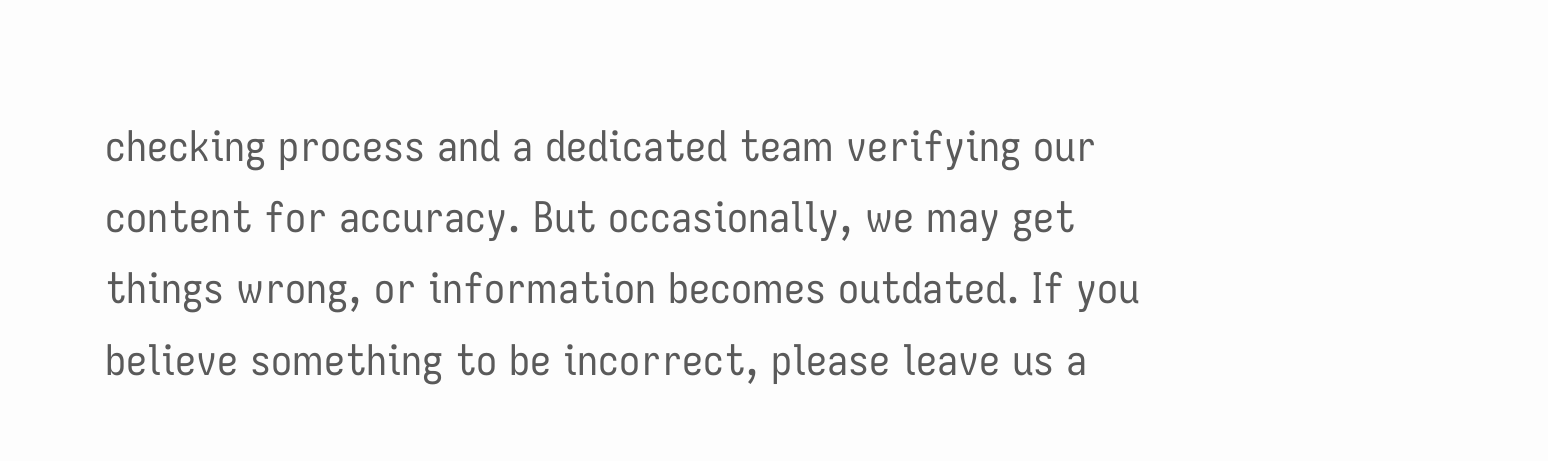checking process and a dedicated team verifying our content for accuracy. But occasionally, we may get things wrong, or information becomes outdated. If you believe something to be incorrect, please leave us a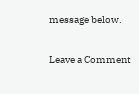message below.

Leave a Comment